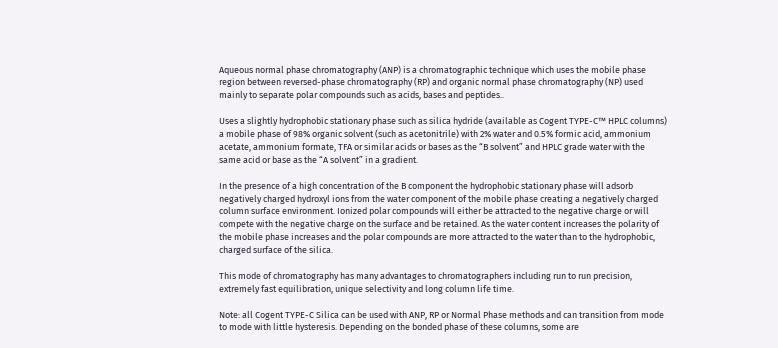Aqueous normal phase chromatography (ANP) is a chromatographic technique which uses the mobile phase region between reversed-phase chromatography (RP) and organic normal phase chromatography (NP) used mainly to separate polar compounds such as acids, bases and peptides..

Uses a slightly hydrophobic stationary phase such as silica hydride (available as Cogent TYPE-C™ HPLC columns) a mobile phase of 98% organic solvent (such as acetonitrile) with 2% water and 0.5% formic acid, ammonium acetate, ammonium formate, TFA or similar acids or bases as the “B solvent” and HPLC grade water with the same acid or base as the “A solvent” in a gradient.

In the presence of a high concentration of the B component the hydrophobic stationary phase will adsorb negatively charged hydroxyl ions from the water component of the mobile phase creating a negatively charged column surface environment. Ionized polar compounds will either be attracted to the negative charge or will compete with the negative charge on the surface and be retained. As the water content increases the polarity of the mobile phase increases and the polar compounds are more attracted to the water than to the hydrophobic, charged surface of the silica.

This mode of chromatography has many advantages to chromatographers including run to run precision, extremely fast equilibration, unique selectivity and long column life time.

Note: all Cogent TYPE-C Silica can be used with ANP, RP or Normal Phase methods and can transition from mode to mode with little hysteresis. Depending on the bonded phase of these columns, some are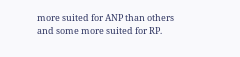more suited for ANP than others and some more suited for RP.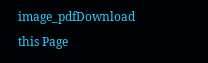image_pdfDownload this Page